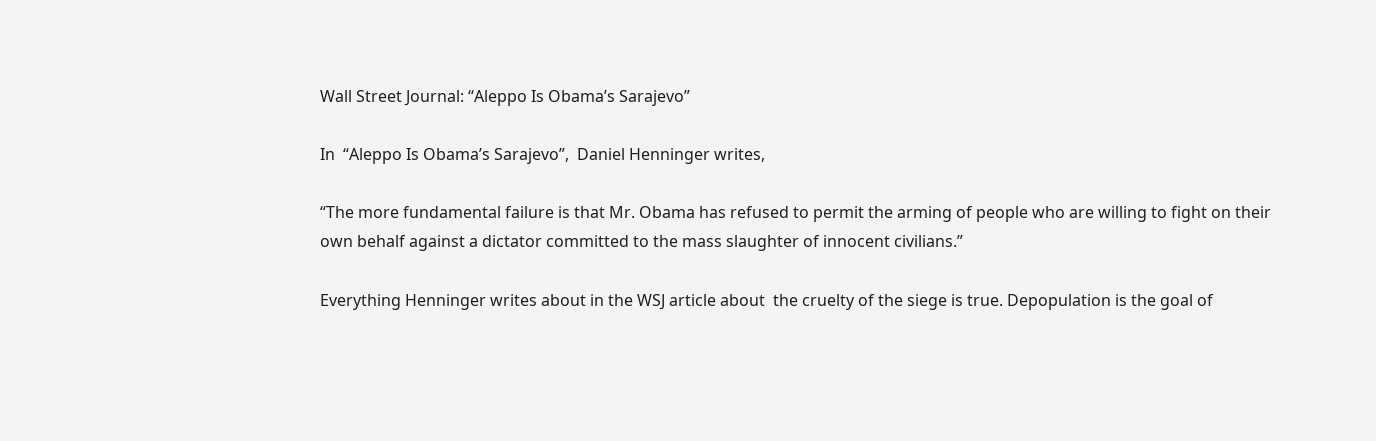Wall Street Journal: “Aleppo Is Obama’s Sarajevo”

In  “Aleppo Is Obama’s Sarajevo”,  Daniel Henninger writes,

“The more fundamental failure is that Mr. Obama has refused to permit the arming of people who are willing to fight on their own behalf against a dictator committed to the mass slaughter of innocent civilians.”

Everything Henninger writes about in the WSJ article about  the cruelty of the siege is true. Depopulation is the goal of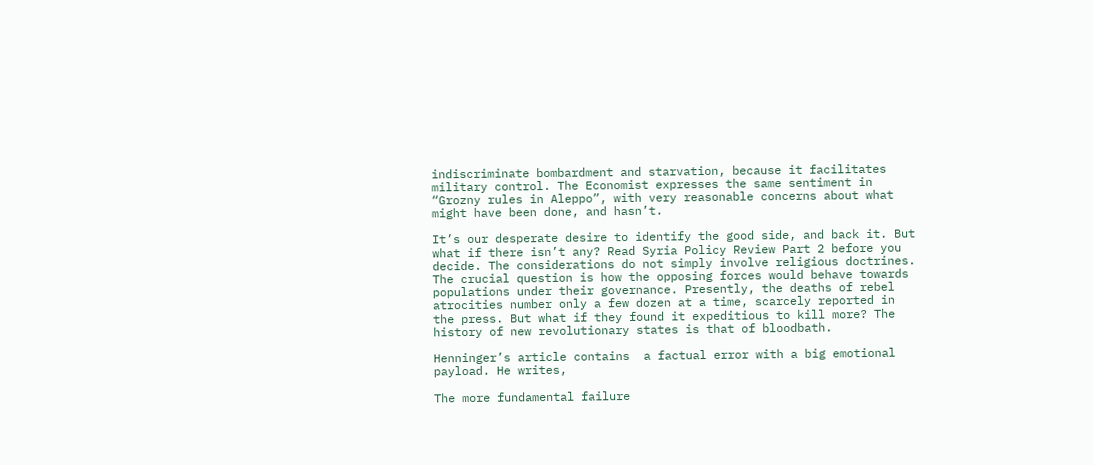indiscriminate bombardment and starvation, because it facilitates military control. The Economist expresses the same sentiment in “Grozny rules in Aleppo”, with very reasonable concerns about what might have been done, and hasn’t.

It’s our desperate desire to identify the good side, and back it. But what if there isn’t any? Read Syria Policy Review Part 2 before you decide. The considerations do not simply involve religious doctrines. The crucial question is how the opposing forces would behave towards populations under their governance. Presently, the deaths of rebel atrocities number only a few dozen at a time, scarcely reported in the press. But what if they found it expeditious to kill more? The history of new revolutionary states is that of bloodbath.

Henninger’s article contains  a factual error with a big emotional payload. He writes,

The more fundamental failure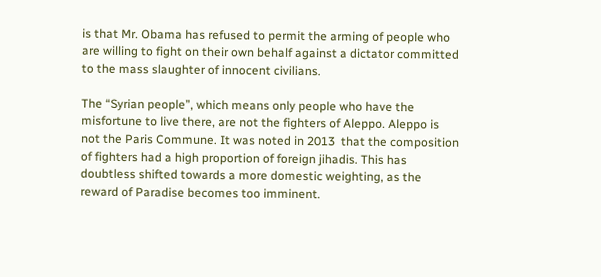is that Mr. Obama has refused to permit the arming of people who are willing to fight on their own behalf against a dictator committed to the mass slaughter of innocent civilians.

The “Syrian people”, which means only people who have the misfortune to live there, are not the fighters of Aleppo. Aleppo is not the Paris Commune. It was noted in 2013  that the composition of fighters had a high proportion of foreign jihadis. This has doubtless shifted towards a more domestic weighting, as the reward of Paradise becomes too imminent.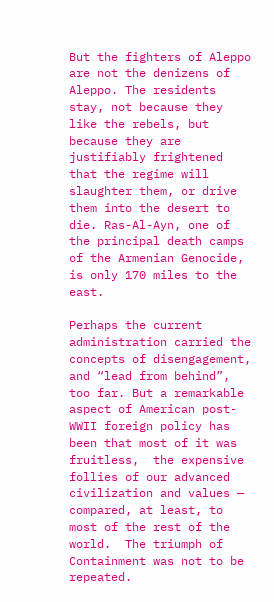But the fighters of Aleppo are not the denizens of Aleppo. The residents stay, not because they like the rebels, but because they are justifiably frightened that the regime will slaughter them, or drive them into the desert to die. Ras-Al-Ayn, one of the principal death camps of the Armenian Genocide, is only 170 miles to the east.

Perhaps the current administration carried the concepts of disengagement, and “lead from behind”, too far. But a remarkable aspect of American post-WWII foreign policy has been that most of it was fruitless,  the expensive follies of our advanced civilization and values — compared, at least, to most of the rest of the world.  The triumph of Containment was not to be repeated.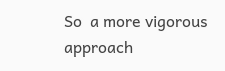So  a more vigorous approach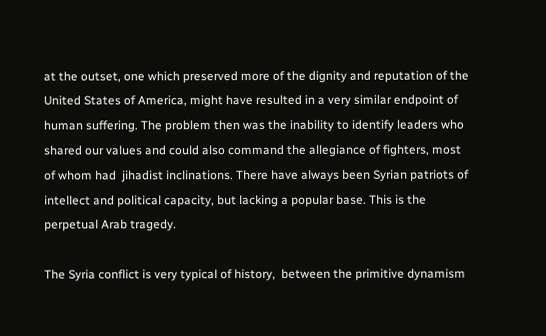at the outset, one which preserved more of the dignity and reputation of the United States of America, might have resulted in a very similar endpoint of human suffering. The problem then was the inability to identify leaders who  shared our values and could also command the allegiance of fighters, most of whom had  jihadist inclinations. There have always been Syrian patriots of intellect and political capacity, but lacking a popular base. This is the perpetual Arab tragedy.

The Syria conflict is very typical of history,  between the primitive dynamism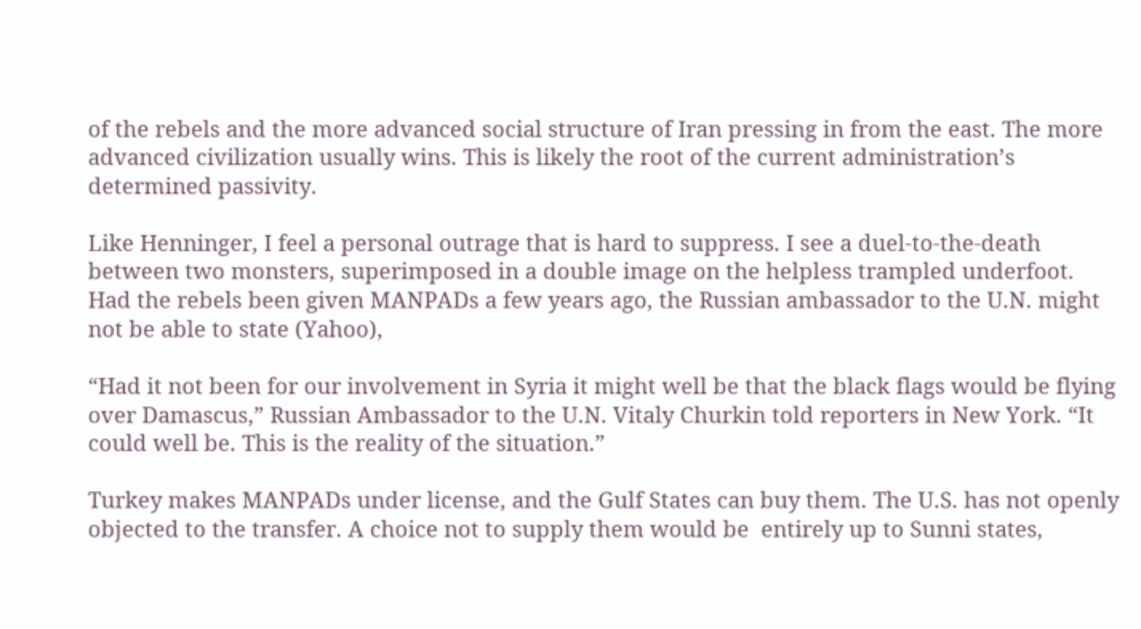of the rebels and the more advanced social structure of Iran pressing in from the east. The more advanced civilization usually wins. This is likely the root of the current administration’s determined passivity.

Like Henninger, I feel a personal outrage that is hard to suppress. I see a duel-to-the-death between two monsters, superimposed in a double image on the helpless trampled underfoot. Had the rebels been given MANPADs a few years ago, the Russian ambassador to the U.N. might not be able to state (Yahoo),

“Had it not been for our involvement in Syria it might well be that the black flags would be flying over Damascus,” Russian Ambassador to the U.N. Vitaly Churkin told reporters in New York. “It could well be. This is the reality of the situation.”

Turkey makes MANPADs under license, and the Gulf States can buy them. The U.S. has not openly objected to the transfer. A choice not to supply them would be  entirely up to Sunni states,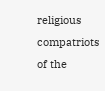religious compatriots of the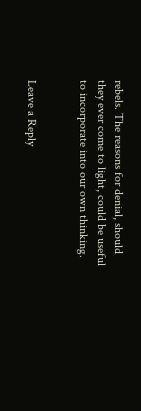rebels. The reasons for denial, should they ever come to light, could be useful to incorporate into our own thinking.


Leave a Reply